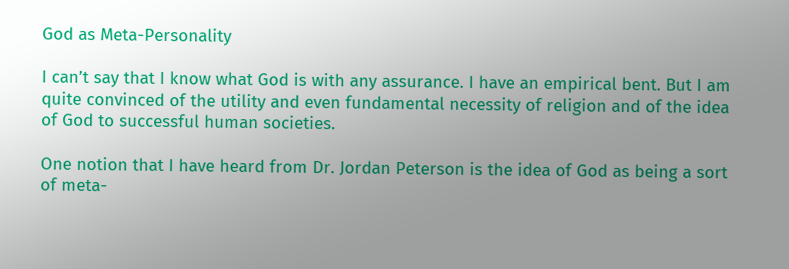God as Meta-Personality

I can’t say that I know what God is with any assurance. I have an empirical bent. But I am quite convinced of the utility and even fundamental necessity of religion and of the idea of God to successful human societies.

One notion that I have heard from Dr. Jordan Peterson is the idea of God as being a sort of meta-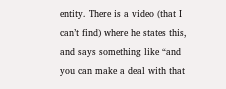entity. There is a video (that I can’t find) where he states this, and says something like “and you can make a deal with that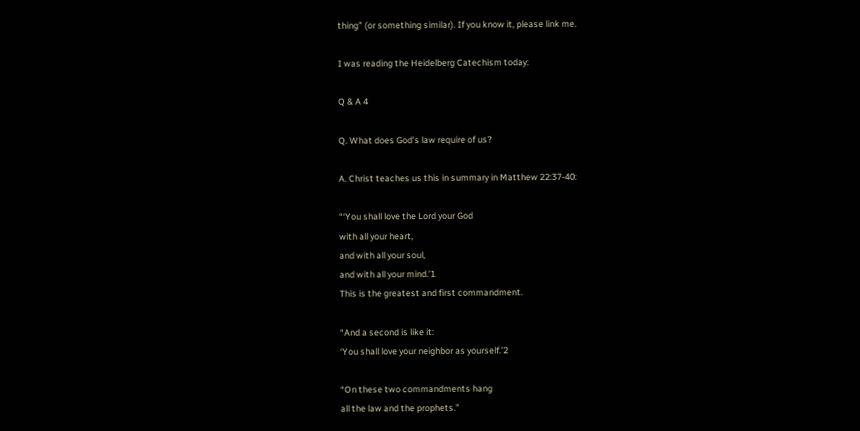thing” (or something similar). If you know it, please link me.

I was reading the Heidelberg Catechism today:

Q & A 4

Q. What does God’s law require of us?

A. Christ teaches us this in summary in Matthew 22:37-40:

“‘You shall love the Lord your God
with all your heart,
and with all your soul,
and with all your mind.’1
This is the greatest and first commandment.

“And a second is like it:
‘You shall love your neighbor as yourself.’2

“On these two commandments hang
all the law and the prophets.”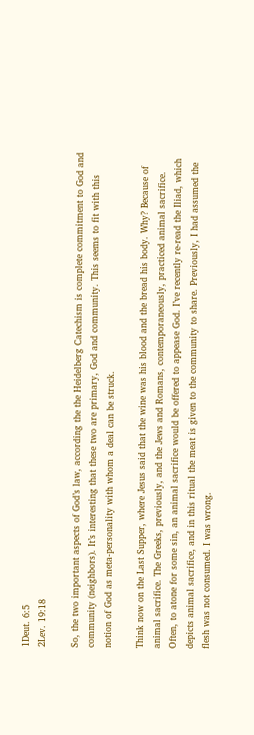1Deut. 6:5
2Lev. 19:18

So, the two important aspects of God’s law, according the the Heidelberg Catechism is complete commitment to God and community (neighbors). It’s interesting that these two are primary, God and community. This seems to fit with this notion of God as meta-personality with whom a deal can be struck.

Think now on the Last Supper, where Jesus said that the wine was his blood and the bread his body. Why? Because of animal sacrifice. The Greeks, previously, and the Jews and Romans, contemporaneously, practiced animal sacrifice. Often, to atone for some sin, an animal sacrifice would be offered to appease God. I’ve recently re-read the Iliad, which depicts animal sacrifice, and in this ritual the meat is given to the community to share. Previously, I had assumed the flesh was not consumed. I was wrong.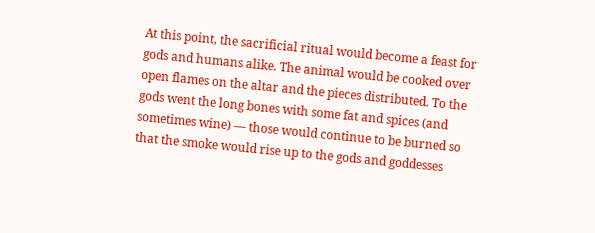At this point, the sacrificial ritual would become a feast for gods and humans alike. The animal would be cooked over open flames on the altar and the pieces distributed. To the gods went the long bones with some fat and spices (and sometimes wine) — those would continue to be burned so that the smoke would rise up to the gods and goddesses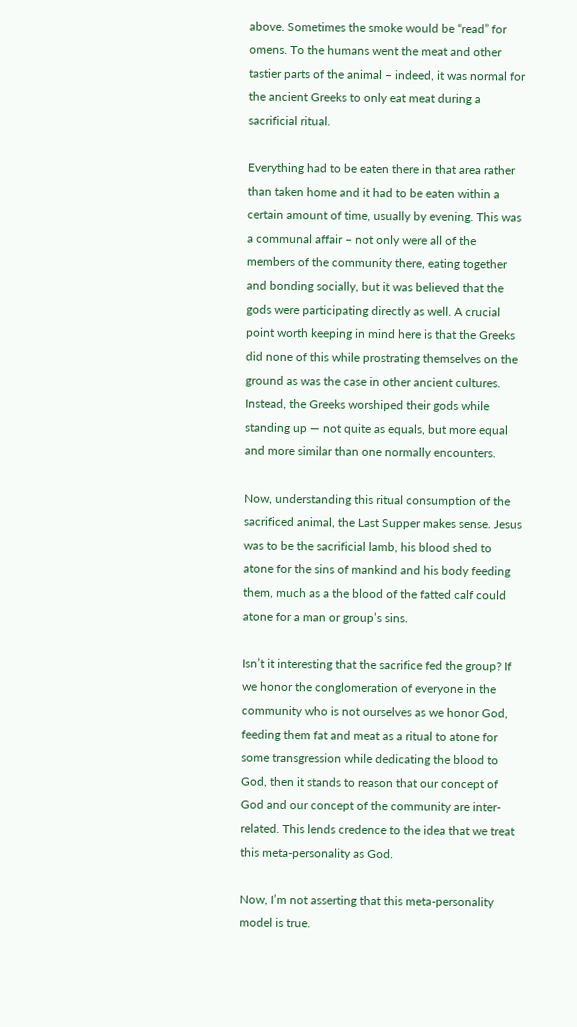above. Sometimes the smoke would be “read” for omens. To the humans went the meat and other tastier parts of the animal – indeed, it was normal for the ancient Greeks to only eat meat during a sacrificial ritual.

Everything had to be eaten there in that area rather than taken home and it had to be eaten within a certain amount of time, usually by evening. This was a communal affair – not only were all of the members of the community there, eating together and bonding socially, but it was believed that the gods were participating directly as well. A crucial point worth keeping in mind here is that the Greeks did none of this while prostrating themselves on the ground as was the case in other ancient cultures. Instead, the Greeks worshiped their gods while standing up — not quite as equals, but more equal and more similar than one normally encounters.

Now, understanding this ritual consumption of the sacrificed animal, the Last Supper makes sense. Jesus was to be the sacrificial lamb, his blood shed to atone for the sins of mankind and his body feeding them, much as a the blood of the fatted calf could atone for a man or group’s sins.

Isn’t it interesting that the sacrifice fed the group? If we honor the conglomeration of everyone in the community who is not ourselves as we honor God, feeding them fat and meat as a ritual to atone for some transgression while dedicating the blood to God, then it stands to reason that our concept of God and our concept of the community are inter-related. This lends credence to the idea that we treat this meta-personality as God.

Now, I’m not asserting that this meta-personality model is true.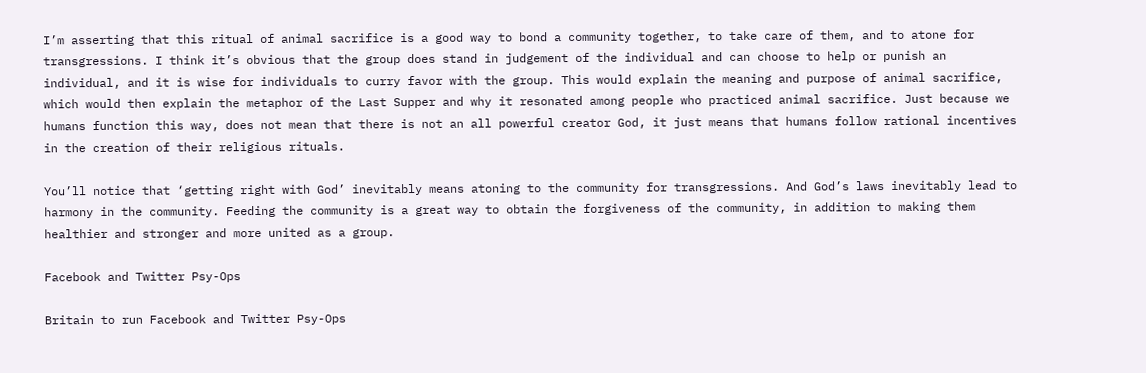I’m asserting that this ritual of animal sacrifice is a good way to bond a community together, to take care of them, and to atone for transgressions. I think it’s obvious that the group does stand in judgement of the individual and can choose to help or punish an individual, and it is wise for individuals to curry favor with the group. This would explain the meaning and purpose of animal sacrifice, which would then explain the metaphor of the Last Supper and why it resonated among people who practiced animal sacrifice. Just because we humans function this way, does not mean that there is not an all powerful creator God, it just means that humans follow rational incentives in the creation of their religious rituals.

You’ll notice that ‘getting right with God’ inevitably means atoning to the community for transgressions. And God’s laws inevitably lead to harmony in the community. Feeding the community is a great way to obtain the forgiveness of the community, in addition to making them healthier and stronger and more united as a group.

Facebook and Twitter Psy-Ops

Britain to run Facebook and Twitter Psy-Ops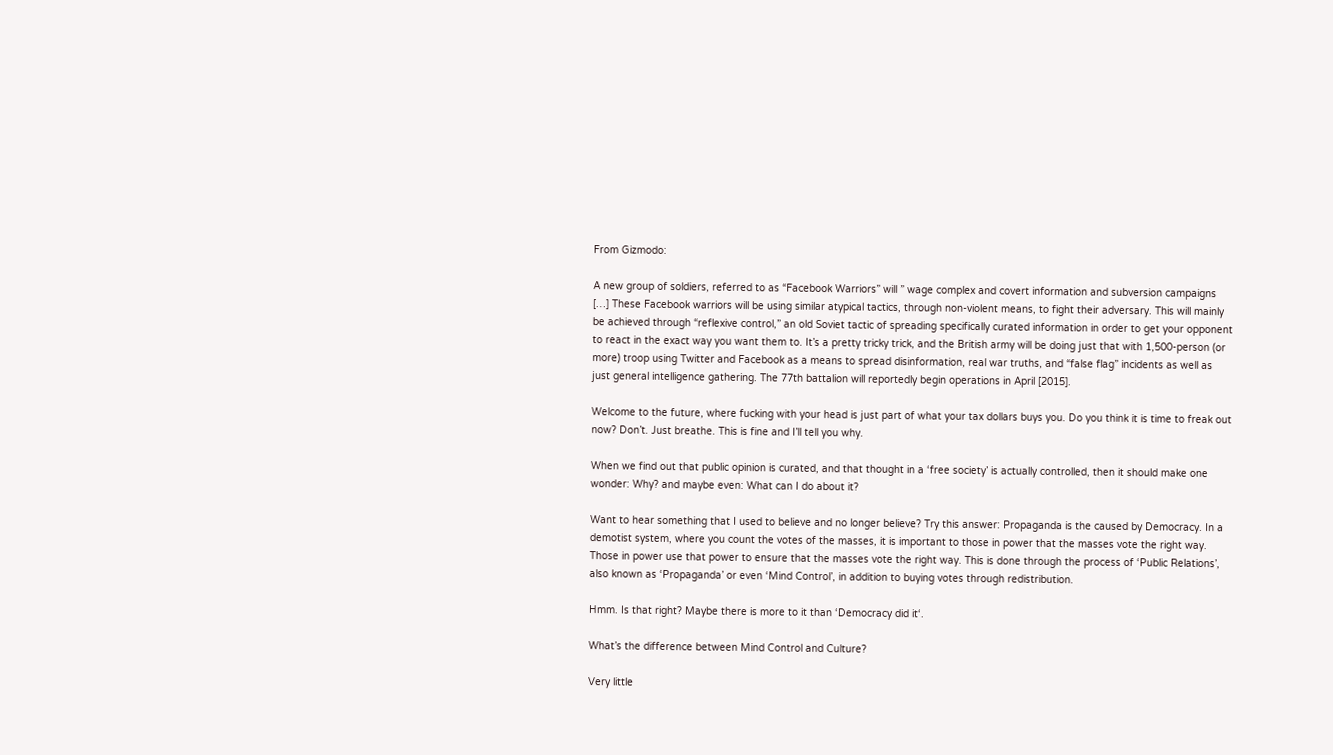From Gizmodo:

A new group of soldiers, referred to as “Facebook Warriors” will ” wage complex and covert information and subversion campaigns […] These Facebook warriors will be using similar atypical tactics, through non-violent means, to fight their adversary. This will mainly be achieved through “reflexive control,” an old Soviet tactic of spreading specifically curated information in order to get your opponent to react in the exact way you want them to. It’s a pretty tricky trick, and the British army will be doing just that with 1,500-person (or more) troop using Twitter and Facebook as a means to spread disinformation, real war truths, and “false flag” incidents as well as just general intelligence gathering. The 77th battalion will reportedly begin operations in April [2015].

Welcome to the future, where fucking with your head is just part of what your tax dollars buys you. Do you think it is time to freak out now? Don’t. Just breathe. This is fine and I’ll tell you why.

When we find out that public opinion is curated, and that thought in a ‘free society’ is actually controlled, then it should make one wonder: Why? and maybe even: What can I do about it?

Want to hear something that I used to believe and no longer believe? Try this answer: Propaganda is the caused by Democracy. In a demotist system, where you count the votes of the masses, it is important to those in power that the masses vote the right way. Those in power use that power to ensure that the masses vote the right way. This is done through the process of ‘Public Relations’, also known as ‘Propaganda’ or even ‘Mind Control’, in addition to buying votes through redistribution.

Hmm. Is that right? Maybe there is more to it than ‘Democracy did it‘.

What’s the difference between Mind Control and Culture?

Very little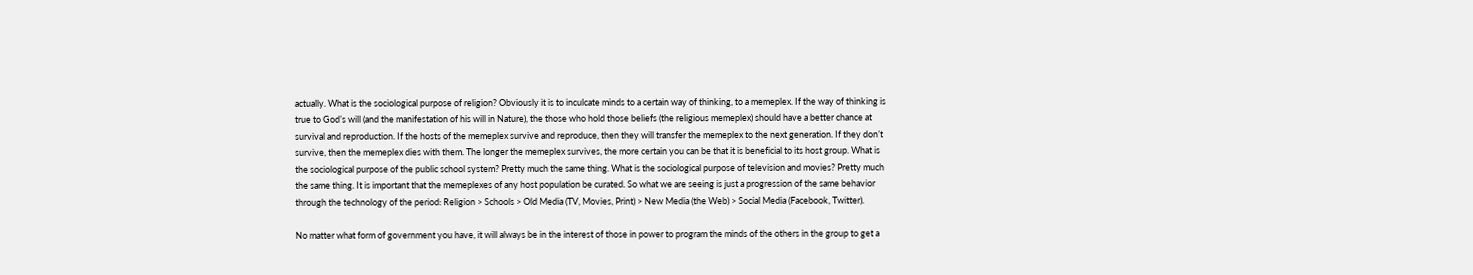actually. What is the sociological purpose of religion? Obviously it is to inculcate minds to a certain way of thinking, to a memeplex. If the way of thinking is true to God’s will (and the manifestation of his will in Nature), the those who hold those beliefs (the religious memeplex) should have a better chance at survival and reproduction. If the hosts of the memeplex survive and reproduce, then they will transfer the memeplex to the next generation. If they don’t survive, then the memeplex dies with them. The longer the memeplex survives, the more certain you can be that it is beneficial to its host group. What is the sociological purpose of the public school system? Pretty much the same thing. What is the sociological purpose of television and movies? Pretty much the same thing. It is important that the memeplexes of any host population be curated. So what we are seeing is just a progression of the same behavior through the technology of the period: Religion > Schools > Old Media (TV, Movies, Print) > New Media (the Web) > Social Media (Facebook, Twitter).

No matter what form of government you have, it will always be in the interest of those in power to program the minds of the others in the group to get a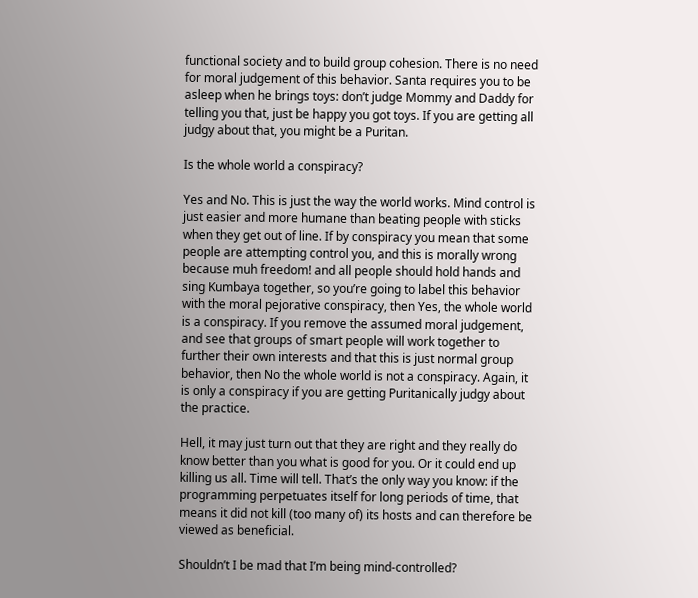functional society and to build group cohesion. There is no need for moral judgement of this behavior. Santa requires you to be asleep when he brings toys: don’t judge Mommy and Daddy for telling you that, just be happy you got toys. If you are getting all judgy about that, you might be a Puritan.

Is the whole world a conspiracy?

Yes and No. This is just the way the world works. Mind control is just easier and more humane than beating people with sticks when they get out of line. If by conspiracy you mean that some people are attempting control you, and this is morally wrong because muh freedom! and all people should hold hands and sing Kumbaya together, so you’re going to label this behavior with the moral pejorative conspiracy, then Yes, the whole world is a conspiracy. If you remove the assumed moral judgement, and see that groups of smart people will work together to further their own interests and that this is just normal group behavior, then No the whole world is not a conspiracy. Again, it is only a conspiracy if you are getting Puritanically judgy about the practice.

Hell, it may just turn out that they are right and they really do know better than you what is good for you. Or it could end up killing us all. Time will tell. That’s the only way you know: if the programming perpetuates itself for long periods of time, that means it did not kill (too many of) its hosts and can therefore be viewed as beneficial.

Shouldn’t I be mad that I’m being mind-controlled?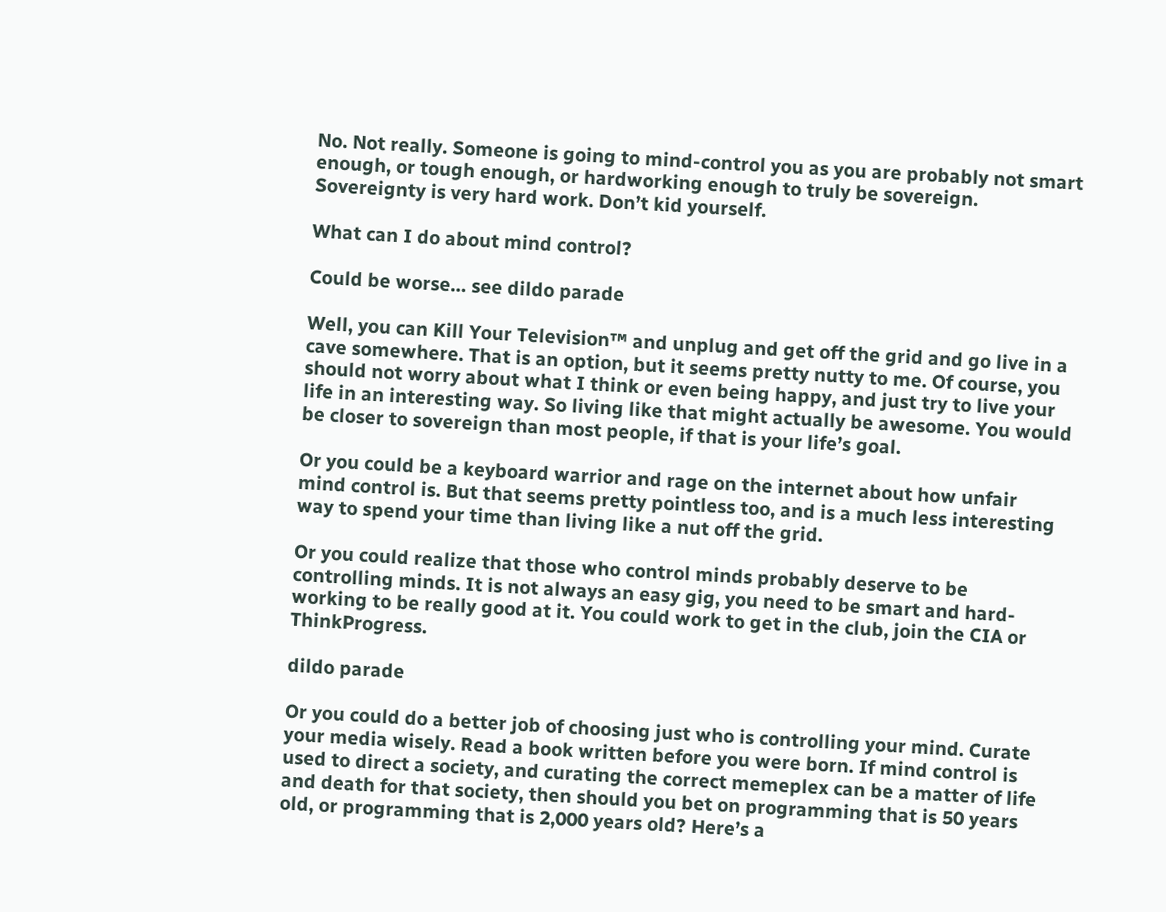No. Not really. Someone is going to mind-control you as you are probably not smart enough, or tough enough, or hardworking enough to truly be sovereign. Sovereignty is very hard work. Don’t kid yourself.

What can I do about mind control?

Could be worse… see dildo parade

Well, you can Kill Your Television™ and unplug and get off the grid and go live in a cave somewhere. That is an option, but it seems pretty nutty to me. Of course, you should not worry about what I think or even being happy, and just try to live your life in an interesting way. So living like that might actually be awesome. You would be closer to sovereign than most people, if that is your life’s goal.

Or you could be a keyboard warrior and rage on the internet about how unfair mind control is. But that seems pretty pointless too, and is a much less interesting way to spend your time than living like a nut off the grid.

Or you could realize that those who control minds probably deserve to be controlling minds. It is not always an easy gig, you need to be smart and hard-working to be really good at it. You could work to get in the club, join the CIA or ThinkProgress.

dildo parade

Or you could do a better job of choosing just who is controlling your mind. Curate your media wisely. Read a book written before you were born. If mind control is used to direct a society, and curating the correct memeplex can be a matter of life and death for that society, then should you bet on programming that is 50 years old, or programming that is 2,000 years old? Here’s a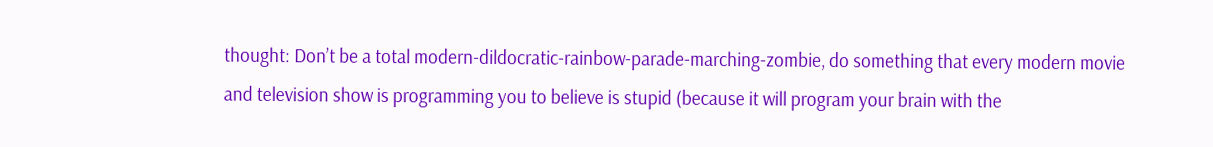thought: Don’t be a total modern-dildocratic-rainbow-parade-marching-zombie, do something that every modern movie and television show is programming you to believe is stupid (because it will program your brain with the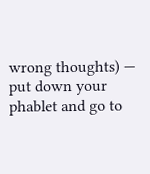wrong thoughts) — put down your phablet and go to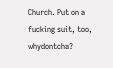Church. Put on a fucking suit, too, whydontcha?